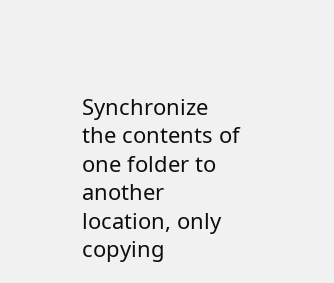Synchronize the contents of one folder to another location, only copying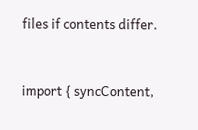files if contents differ.


import { syncContent,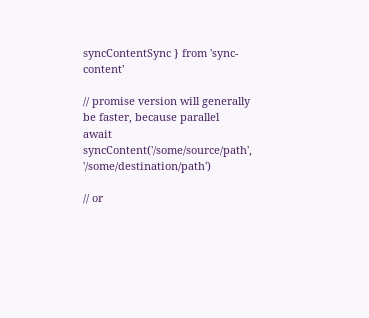syncContentSync } from 'sync-content'

// promise version will generally be faster, because parallel
await syncContent('/some/source/path', '/some/destination/path')

// or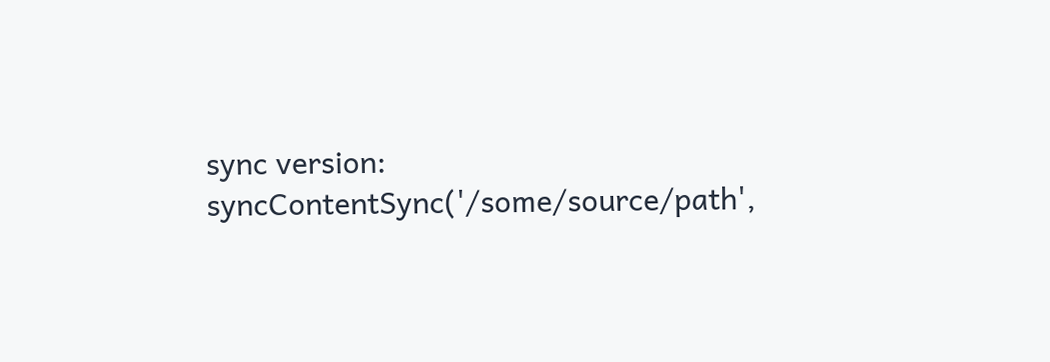sync version:
syncContentSync('/some/source/path',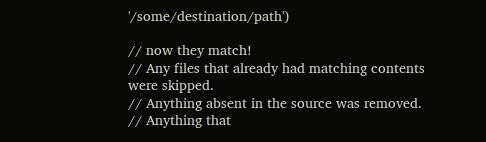'/some/destination/path')

// now they match!
// Any files that already had matching contents were skipped.
// Anything absent in the source was removed.
// Anything that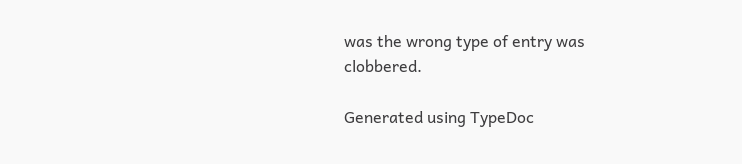was the wrong type of entry was clobbered.

Generated using TypeDoc